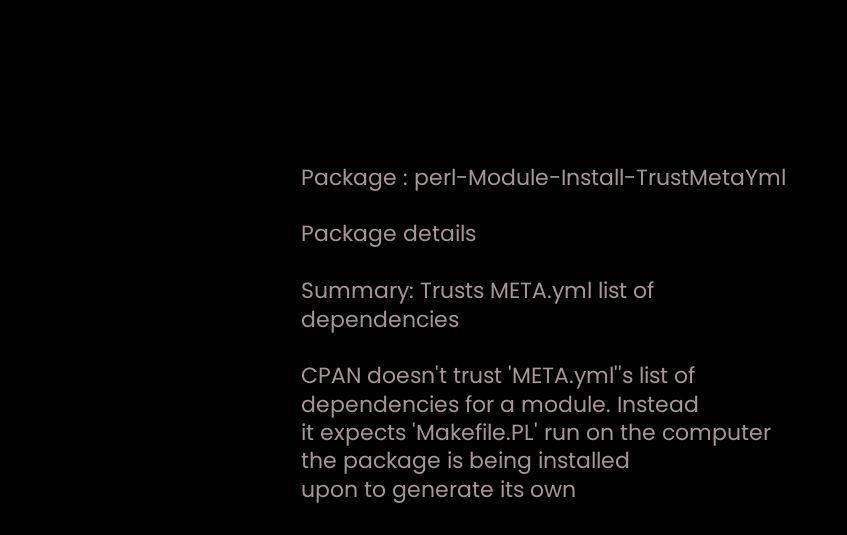Package : perl-Module-Install-TrustMetaYml

Package details

Summary: Trusts META.yml list of dependencies

CPAN doesn't trust 'META.yml''s list of dependencies for a module. Instead
it expects 'Makefile.PL' run on the computer the package is being installed
upon to generate its own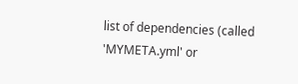list of dependencies (called 'MYMETA.yml' or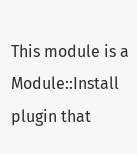This module is a Module::Install plugin that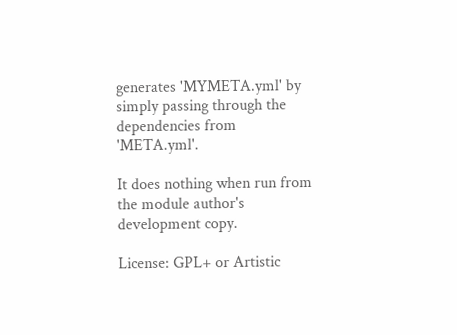generates 'MYMETA.yml' by
simply passing through the dependencies from 'META.yml'.

It does nothing when run from the module author's development copy.

License: GPL+ or Artistic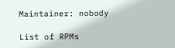Maintainer: nobody

List of RPMs